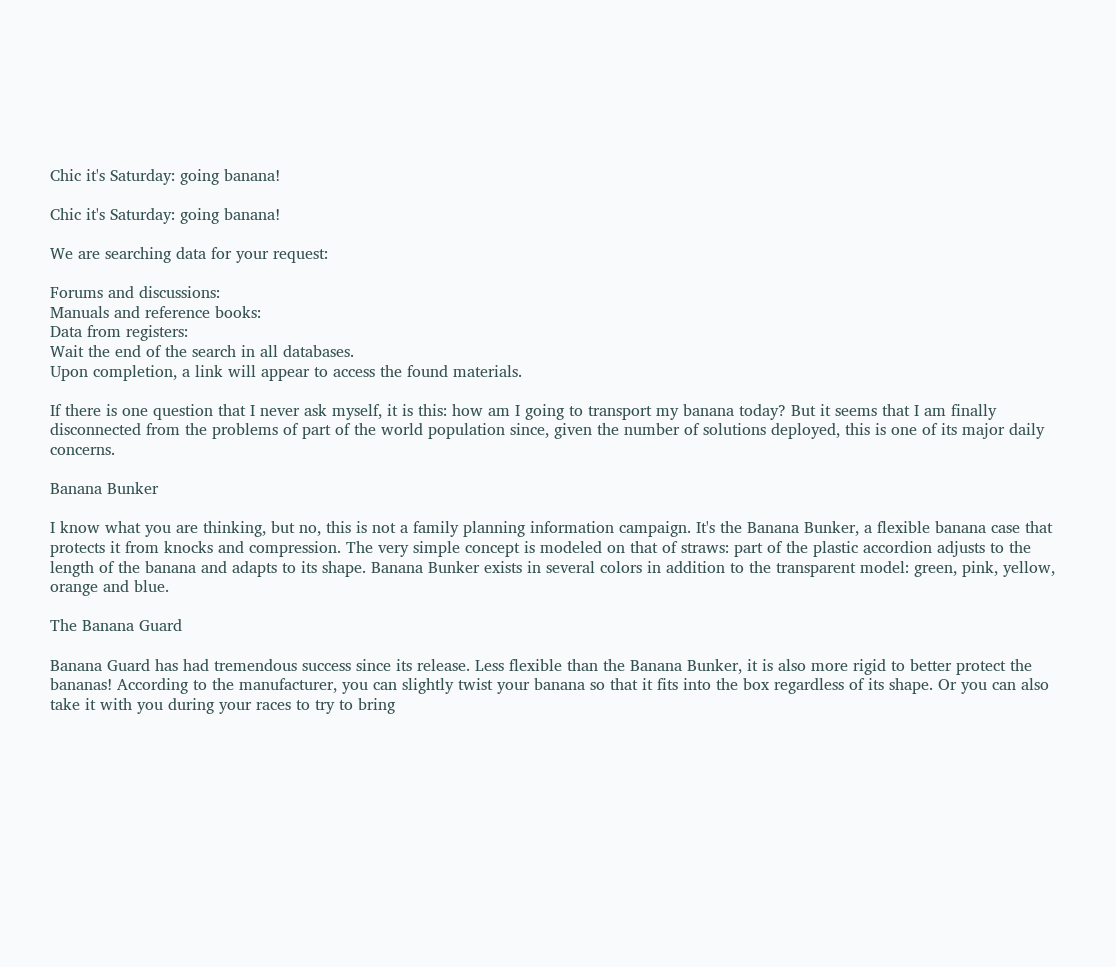Chic it's Saturday: going banana!

Chic it's Saturday: going banana!

We are searching data for your request:

Forums and discussions:
Manuals and reference books:
Data from registers:
Wait the end of the search in all databases.
Upon completion, a link will appear to access the found materials.

If there is one question that I never ask myself, it is this: how am I going to transport my banana today? But it seems that I am finally disconnected from the problems of part of the world population since, given the number of solutions deployed, this is one of its major daily concerns.

Banana Bunker

I know what you are thinking, but no, this is not a family planning information campaign. It's the Banana Bunker, a flexible banana case that protects it from knocks and compression. The very simple concept is modeled on that of straws: part of the plastic accordion adjusts to the length of the banana and adapts to its shape. Banana Bunker exists in several colors in addition to the transparent model: green, pink, yellow, orange and blue.

The Banana Guard

Banana Guard has had tremendous success since its release. Less flexible than the Banana Bunker, it is also more rigid to better protect the bananas! According to the manufacturer, you can slightly twist your banana so that it fits into the box regardless of its shape. Or you can also take it with you during your races to try to bring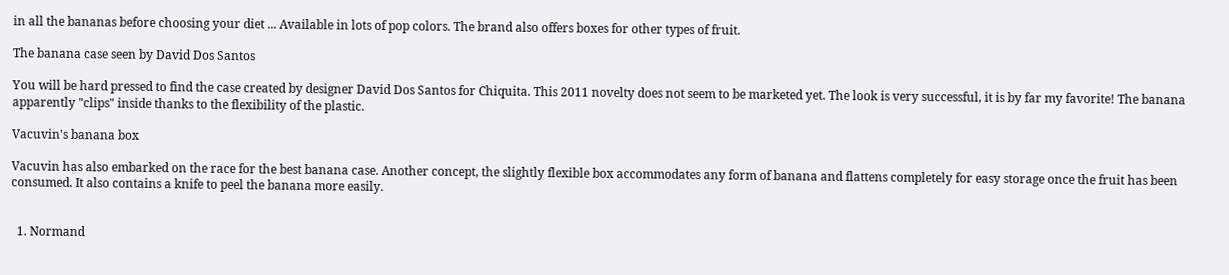in all the bananas before choosing your diet ... Available in lots of pop colors. The brand also offers boxes for other types of fruit.

The banana case seen by David Dos Santos

You will be hard pressed to find the case created by designer David Dos Santos for Chiquita. This 2011 novelty does not seem to be marketed yet. The look is very successful, it is by far my favorite! The banana apparently "clips" inside thanks to the flexibility of the plastic.

Vacuvin's banana box

Vacuvin has also embarked on the race for the best banana case. Another concept, the slightly flexible box accommodates any form of banana and flattens completely for easy storage once the fruit has been consumed. It also contains a knife to peel the banana more easily.


  1. Normand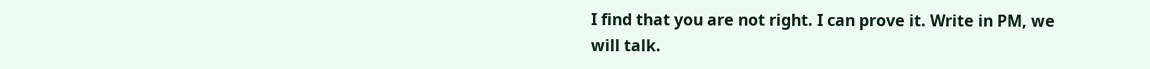I find that you are not right. I can prove it. Write in PM, we will talk.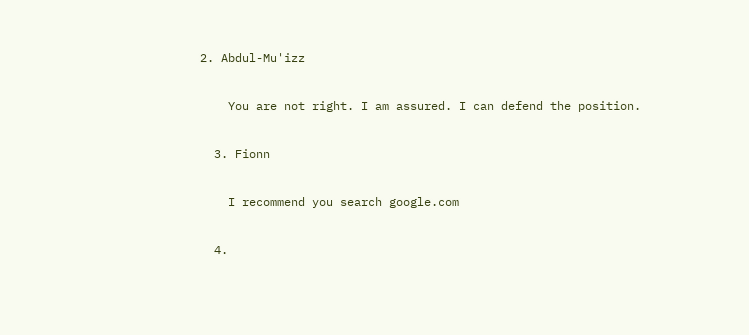2. Abdul-Mu'izz

    You are not right. I am assured. I can defend the position.

  3. Fionn

    I recommend you search google.com

  4.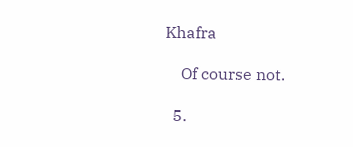Khafra

    Of course not.

  5.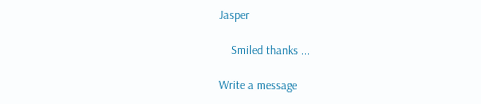Jasper

    Smiled thanks ...

Write a message